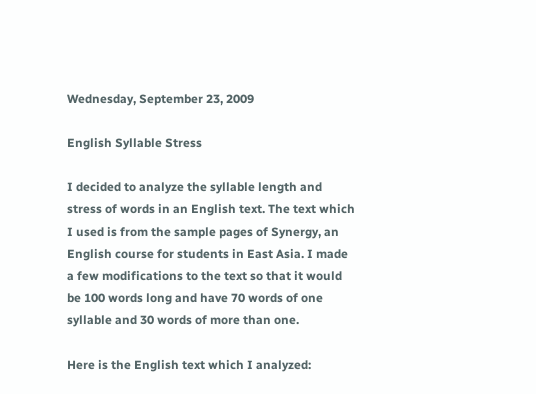Wednesday, September 23, 2009

English Syllable Stress

I decided to analyze the syllable length and stress of words in an English text. The text which I used is from the sample pages of Synergy, an English course for students in East Asia. I made a few modifications to the text so that it would be 100 words long and have 70 words of one syllable and 30 words of more than one.

Here is the English text which I analyzed: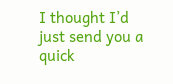I thought I’d just send you a quick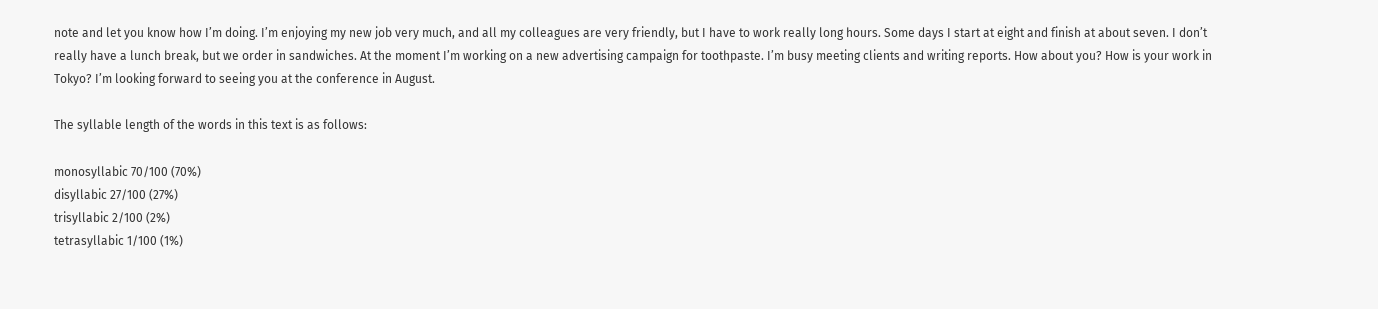note and let you know how I’m doing. I’m enjoying my new job very much, and all my colleagues are very friendly, but I have to work really long hours. Some days I start at eight and finish at about seven. I don’t really have a lunch break, but we order in sandwiches. At the moment I’m working on a new advertising campaign for toothpaste. I’m busy meeting clients and writing reports. How about you? How is your work in Tokyo? I’m looking forward to seeing you at the conference in August.

The syllable length of the words in this text is as follows:

monosyllabic 70/100 (70%)
disyllabic 27/100 (27%)
trisyllabic 2/100 (2%)
tetrasyllabic 1/100 (1%)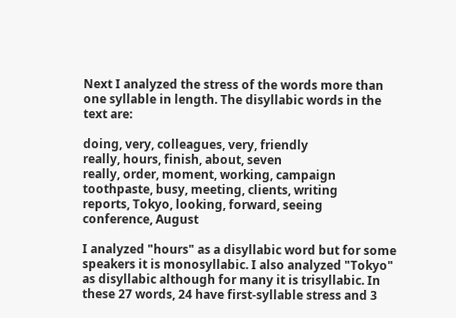Next I analyzed the stress of the words more than one syllable in length. The disyllabic words in the text are:

doing, very, colleagues, very, friendly
really, hours, finish, about, seven
really, order, moment, working, campaign
toothpaste, busy, meeting, clients, writing
reports, Tokyo, looking, forward, seeing
conference, August

I analyzed "hours" as a disyllabic word but for some speakers it is monosyllabic. I also analyzed "Tokyo" as disyllabic although for many it is trisyllabic. In these 27 words, 24 have first-syllable stress and 3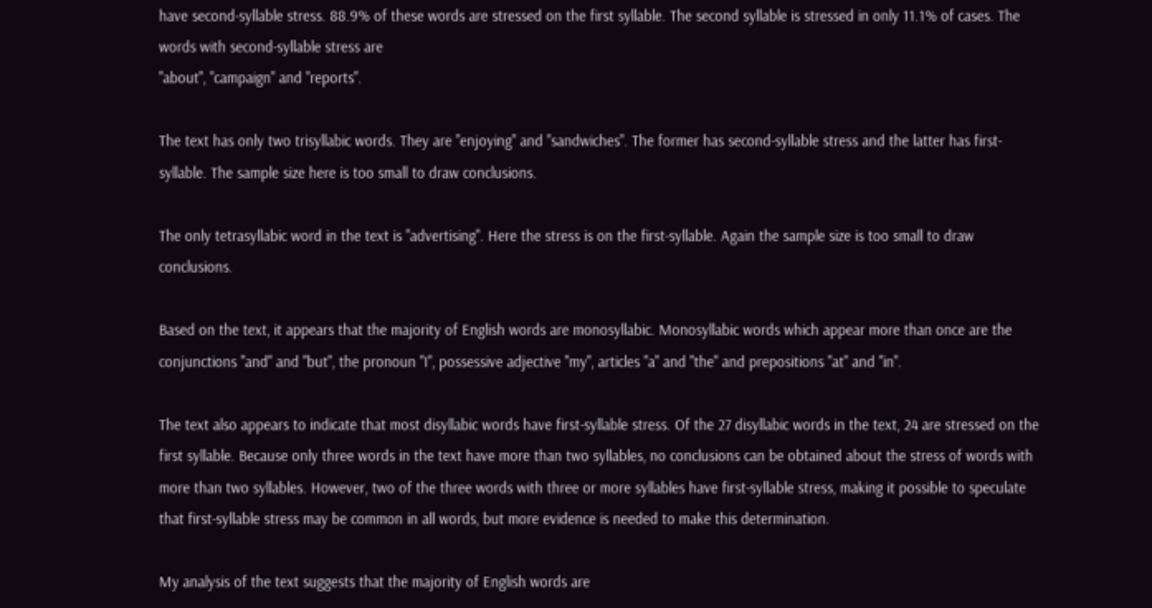have second-syllable stress. 88.9% of these words are stressed on the first syllable. The second syllable is stressed in only 11.1% of cases. The words with second-syllable stress are
"about", "campaign" and "reports".

The text has only two trisyllabic words. They are "enjoying" and "sandwiches". The former has second-syllable stress and the latter has first-syllable. The sample size here is too small to draw conclusions.

The only tetrasyllabic word in the text is "advertising". Here the stress is on the first-syllable. Again the sample size is too small to draw conclusions.

Based on the text, it appears that the majority of English words are monosyllabic. Monosyllabic words which appear more than once are the conjunctions "and" and "but", the pronoun "I", possessive adjective "my", articles "a" and "the" and prepositions "at" and "in".

The text also appears to indicate that most disyllabic words have first-syllable stress. Of the 27 disyllabic words in the text, 24 are stressed on the first syllable. Because only three words in the text have more than two syllables, no conclusions can be obtained about the stress of words with more than two syllables. However, two of the three words with three or more syllables have first-syllable stress, making it possible to speculate that first-syllable stress may be common in all words, but more evidence is needed to make this determination.

My analysis of the text suggests that the majority of English words are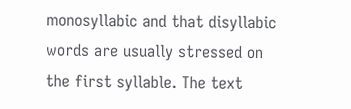monosyllabic and that disyllabic words are usually stressed on the first syllable. The text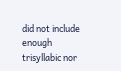did not include enough trisyllabic nor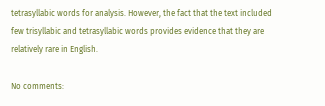tetrasyllabic words for analysis. However, the fact that the text included few trisyllabic and tetrasyllabic words provides evidence that they are relatively rare in English.

No comments: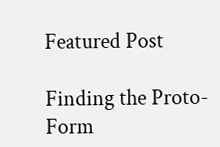Featured Post

Finding the Proto-Form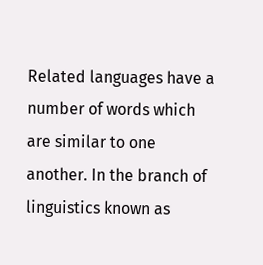Related languages have a number of words which are similar to one another. In the branch of linguistics known as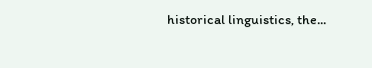historical linguistics, the...